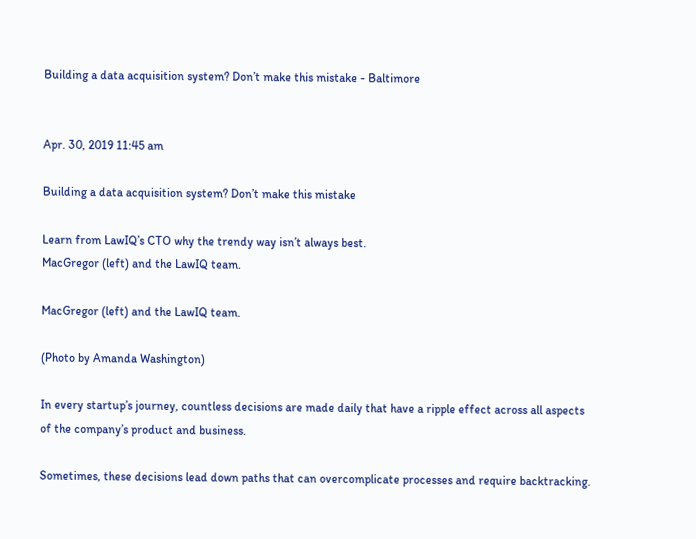Building a data acquisition system? Don’t make this mistake - Baltimore


Apr. 30, 2019 11:45 am

Building a data acquisition system? Don’t make this mistake

Learn from LawIQ’s CTO why the trendy way isn’t always best.
MacGregor (left) and the LawIQ team.

MacGregor (left) and the LawIQ team.

(Photo by Amanda Washington)

In every startup’s journey, countless decisions are made daily that have a ripple effect across all aspects of the company’s product and business.

Sometimes, these decisions lead down paths that can overcomplicate processes and require backtracking.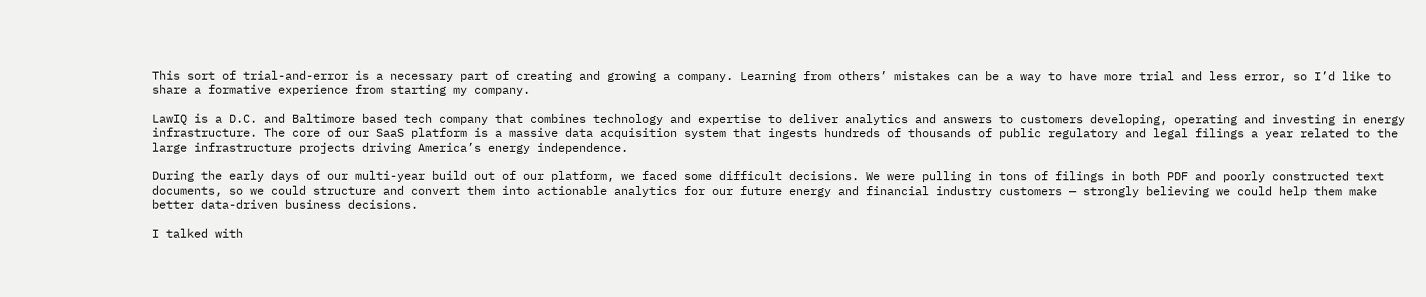This sort of trial-and-error is a necessary part of creating and growing a company. Learning from others’ mistakes can be a way to have more trial and less error, so I’d like to share a formative experience from starting my company.

LawIQ is a D.C. and Baltimore based tech company that combines technology and expertise to deliver analytics and answers to customers developing, operating and investing in energy infrastructure. The core of our SaaS platform is a massive data acquisition system that ingests hundreds of thousands of public regulatory and legal filings a year related to the large infrastructure projects driving America’s energy independence.

During the early days of our multi-year build out of our platform, we faced some difficult decisions. We were pulling in tons of filings in both PDF and poorly constructed text documents, so we could structure and convert them into actionable analytics for our future energy and financial industry customers — strongly believing we could help them make better data-driven business decisions.

I talked with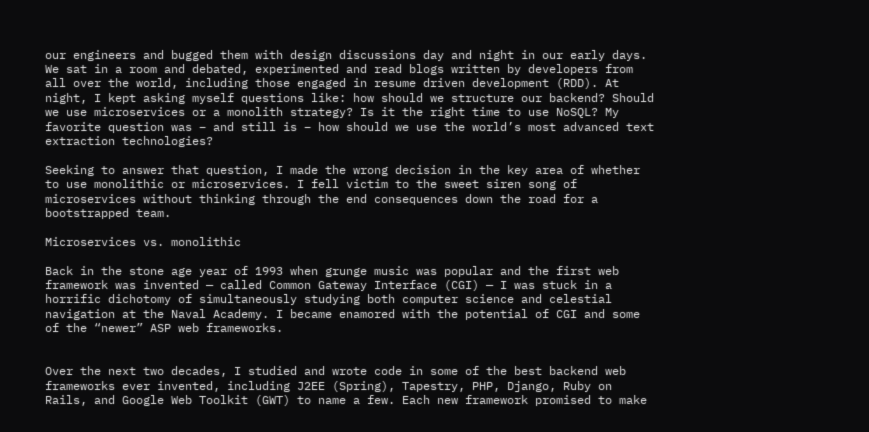our engineers and bugged them with design discussions day and night in our early days. We sat in a room and debated, experimented and read blogs written by developers from all over the world, including those engaged in resume driven development (RDD). At night, I kept asking myself questions like: how should we structure our backend? Should we use microservices or a monolith strategy? Is it the right time to use NoSQL? My favorite question was – and still is – how should we use the world’s most advanced text extraction technologies?

Seeking to answer that question, I made the wrong decision in the key area of whether to use monolithic or microservices. I fell victim to the sweet siren song of microservices without thinking through the end consequences down the road for a bootstrapped team.

Microservices vs. monolithic

Back in the stone age year of 1993 when grunge music was popular and the first web framework was invented — called Common Gateway Interface (CGI) — I was stuck in a horrific dichotomy of simultaneously studying both computer science and celestial navigation at the Naval Academy. I became enamored with the potential of CGI and some of the “newer” ASP web frameworks.


Over the next two decades, I studied and wrote code in some of the best backend web frameworks ever invented, including J2EE (Spring), Tapestry, PHP, Django, Ruby on Rails, and Google Web Toolkit (GWT) to name a few. Each new framework promised to make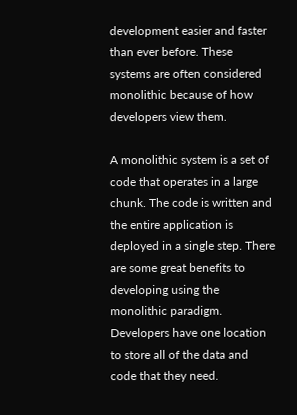development easier and faster than ever before. These systems are often considered monolithic because of how developers view them.

A monolithic system is a set of code that operates in a large chunk. The code is written and the entire application is deployed in a single step. There are some great benefits to developing using the monolithic paradigm. Developers have one location to store all of the data and code that they need.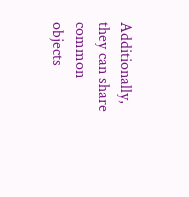Additionally, they can share common objects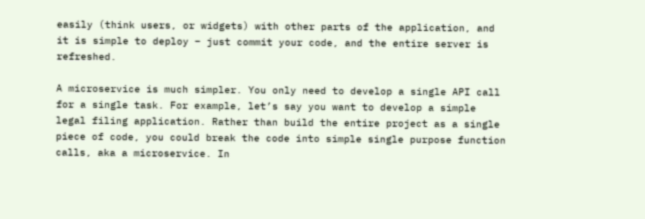easily (think users, or widgets) with other parts of the application, and it is simple to deploy – just commit your code, and the entire server is refreshed.

A microservice is much simpler. You only need to develop a single API call for a single task. For example, let’s say you want to develop a simple legal filing application. Rather than build the entire project as a single piece of code, you could break the code into simple single purpose function calls, aka a microservice. In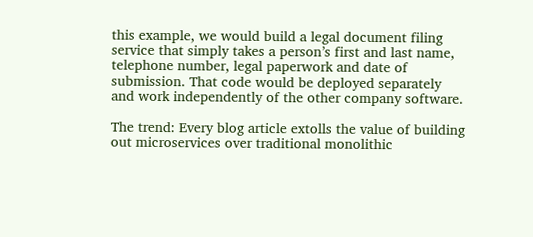this example, we would build a legal document filing  service that simply takes a person’s first and last name, telephone number, legal paperwork and date of submission. That code would be deployed separately and work independently of the other company software.

The trend: Every blog article extolls the value of building out microservices over traditional monolithic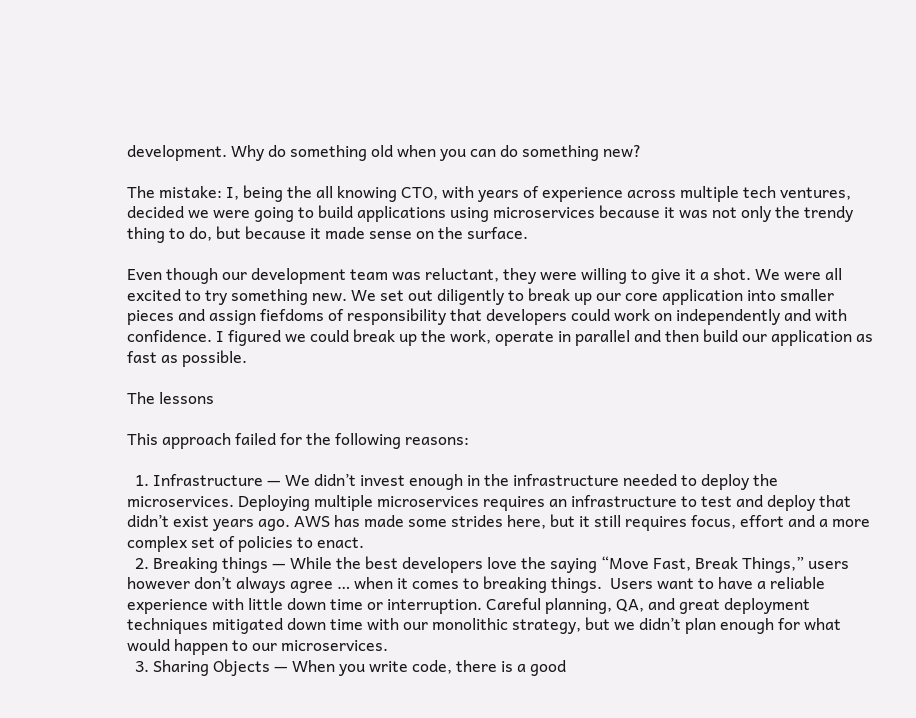development. Why do something old when you can do something new?

The mistake: I, being the all knowing CTO, with years of experience across multiple tech ventures, decided we were going to build applications using microservices because it was not only the trendy thing to do, but because it made sense on the surface.

Even though our development team was reluctant, they were willing to give it a shot. We were all excited to try something new. We set out diligently to break up our core application into smaller pieces and assign fiefdoms of responsibility that developers could work on independently and with confidence. I figured we could break up the work, operate in parallel and then build our application as fast as possible.

The lessons

This approach failed for the following reasons:

  1. Infrastructure — We didn’t invest enough in the infrastructure needed to deploy the microservices. Deploying multiple microservices requires an infrastructure to test and deploy that didn’t exist years ago. AWS has made some strides here, but it still requires focus, effort and a more complex set of policies to enact.
  2. Breaking things — While the best developers love the saying “Move Fast, Break Things,” users however don’t always agree … when it comes to breaking things.  Users want to have a reliable experience with little down time or interruption. Careful planning, QA, and great deployment techniques mitigated down time with our monolithic strategy, but we didn’t plan enough for what would happen to our microservices.
  3. Sharing Objects — When you write code, there is a good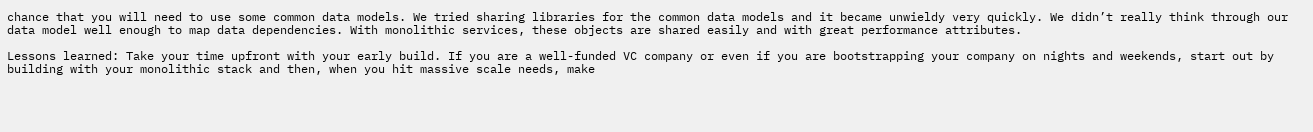chance that you will need to use some common data models. We tried sharing libraries for the common data models and it became unwieldy very quickly. We didn’t really think through our data model well enough to map data dependencies. With monolithic services, these objects are shared easily and with great performance attributes.

Lessons learned: Take your time upfront with your early build. If you are a well-funded VC company or even if you are bootstrapping your company on nights and weekends, start out by building with your monolithic stack and then, when you hit massive scale needs, make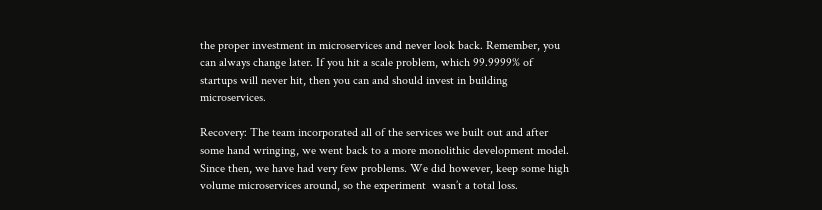the proper investment in microservices and never look back. Remember, you can always change later. If you hit a scale problem, which 99.9999% of startups will never hit, then you can and should invest in building microservices.

Recovery: The team incorporated all of the services we built out and after some hand wringing, we went back to a more monolithic development model. Since then, we have had very few problems. We did however, keep some high volume microservices around, so the experiment  wasn’t a total loss.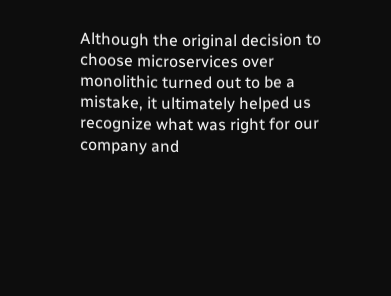Although the original decision to choose microservices over monolithic turned out to be a mistake, it ultimately helped us recognize what was right for our company and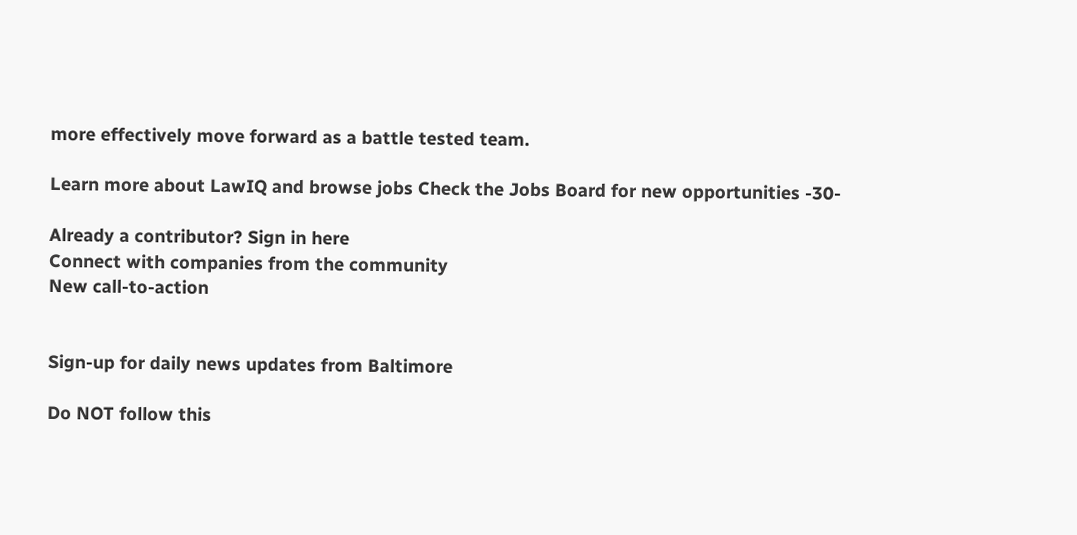more effectively move forward as a battle tested team.

Learn more about LawIQ and browse jobs Check the Jobs Board for new opportunities -30-

Already a contributor? Sign in here
Connect with companies from the community
New call-to-action


Sign-up for daily news updates from Baltimore

Do NOT follow this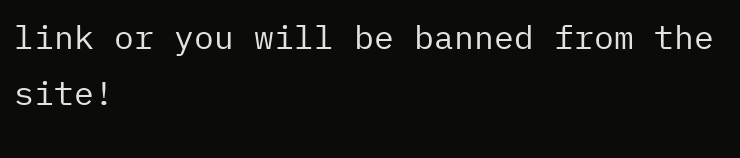link or you will be banned from the site!